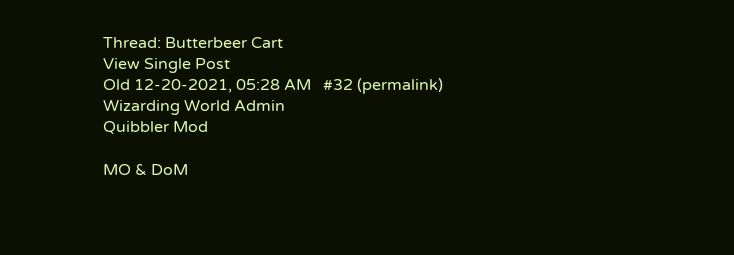Thread: Butterbeer Cart
View Single Post
Old 12-20-2021, 05:28 AM   #32 (permalink)
Wizarding World Admin
Quibbler Mod

MO & DoM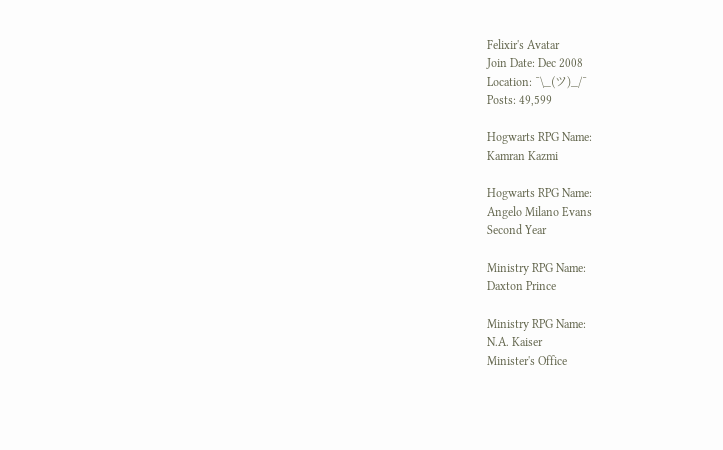Felixir's Avatar
Join Date: Dec 2008
Location: ¯\_(ツ)_/¯
Posts: 49,599

Hogwarts RPG Name:
Kamran Kazmi

Hogwarts RPG Name:
Angelo Milano Evans
Second Year

Ministry RPG Name:
Daxton Prince

Ministry RPG Name:
N.A. Kaiser
Minister's Office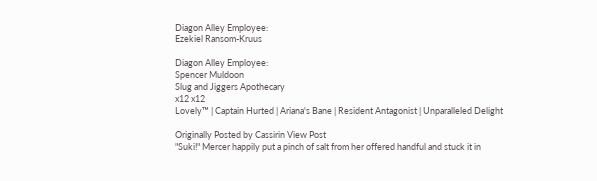Diagon Alley Employee:
Ezekiel Ransom-Kruus

Diagon Alley Employee:
Spencer Muldoon
Slug and Jiggers Apothecary
x12 x12
Lovely™ | Captain Hurted | Ariana's Bane | Resident Antagonist | Unparalleled Delight

Originally Posted by Cassirin View Post
"Suki!" Mercer happily put a pinch of salt from her offered handful and stuck it in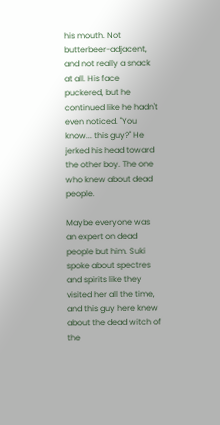his mouth. Not butterbeer-adjacent, and not really a snack at all. His face puckered, but he continued like he hadn't even noticed. "You know... this guy?" He jerked his head toward the other boy. The one who knew about dead people.

Maybe everyone was an expert on dead people but him. Suki spoke about spectres and spirits like they visited her all the time, and this guy here knew about the dead witch of the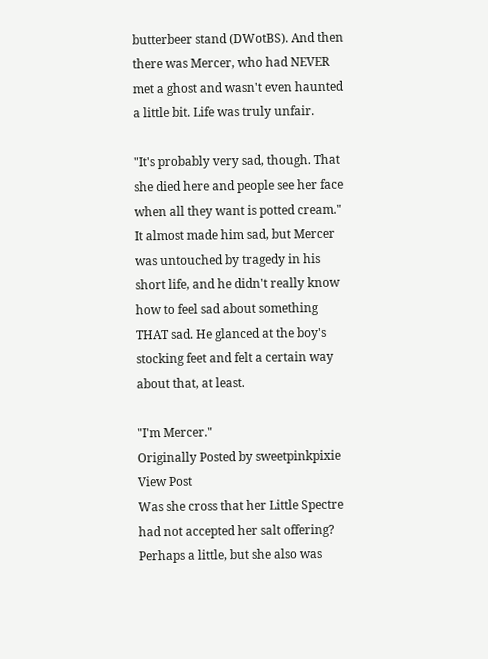butterbeer stand (DWotBS). And then there was Mercer, who had NEVER met a ghost and wasn't even haunted a little bit. Life was truly unfair.

"It's probably very sad, though. That she died here and people see her face when all they want is potted cream." It almost made him sad, but Mercer was untouched by tragedy in his short life, and he didn't really know how to feel sad about something THAT sad. He glanced at the boy's stocking feet and felt a certain way about that, at least.

"I'm Mercer."
Originally Posted by sweetpinkpixie View Post
Was she cross that her Little Spectre had not accepted her salt offering? Perhaps a little, but she also was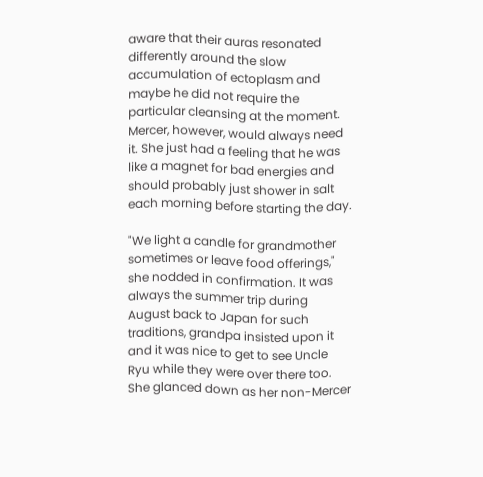aware that their auras resonated differently around the slow accumulation of ectoplasm and maybe he did not require the particular cleansing at the moment. Mercer, however, would always need it. She just had a feeling that he was like a magnet for bad energies and should probably just shower in salt each morning before starting the day.

"We light a candle for grandmother sometimes or leave food offerings," she nodded in confirmation. It was always the summer trip during August back to Japan for such traditions, grandpa insisted upon it and it was nice to get to see Uncle Ryu while they were over there too. She glanced down as her non-Mercer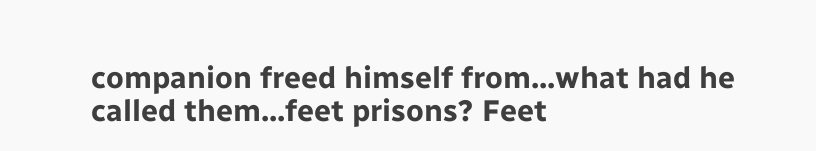companion freed himself from...what had he called them...feet prisons? Feet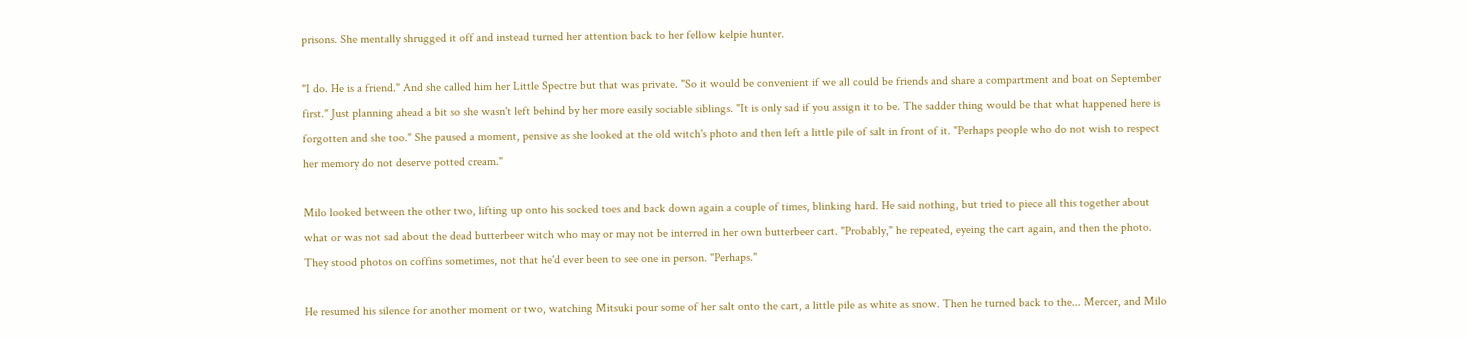prisons. She mentally shrugged it off and instead turned her attention back to her fellow kelpie hunter.

"I do. He is a friend." And she called him her Little Spectre but that was private. "So it would be convenient if we all could be friends and share a compartment and boat on September first." Just planning ahead a bit so she wasn't left behind by her more easily sociable siblings. "It is only sad if you assign it to be. The sadder thing would be that what happened here is forgotten and she too." She paused a moment, pensive as she looked at the old witch's photo and then left a little pile of salt in front of it. "Perhaps people who do not wish to respect her memory do not deserve potted cream."

Milo looked between the other two, lifting up onto his socked toes and back down again a couple of times, blinking hard. He said nothing, but tried to piece all this together about what or was not sad about the dead butterbeer witch who may or may not be interred in her own butterbeer cart. "Probably," he repeated, eyeing the cart again, and then the photo. They stood photos on coffins sometimes, not that he'd ever been to see one in person. "Perhaps."

He resumed his silence for another moment or two, watching Mitsuki pour some of her salt onto the cart, a little pile as white as snow. Then he turned back to the... Mercer, and Milo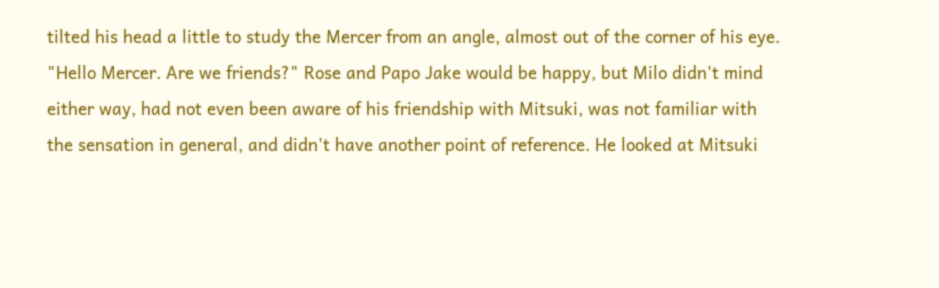tilted his head a little to study the Mercer from an angle, almost out of the corner of his eye. "Hello Mercer. Are we friends?" Rose and Papo Jake would be happy, but Milo didn't mind either way, had not even been aware of his friendship with Mitsuki, was not familiar with the sensation in general, and didn't have another point of reference. He looked at Mitsuki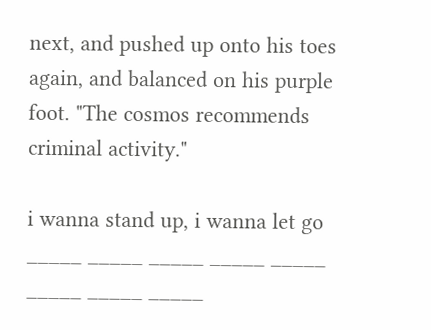next, and pushed up onto his toes again, and balanced on his purple foot. "The cosmos recommends criminal activity."

i wanna stand up, i wanna let go _____ _____ _____ _____ _____ _____ _____ _____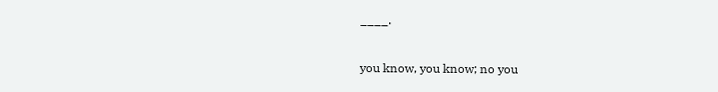____.

you know, you know; no you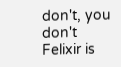don't, you don't
Felixir is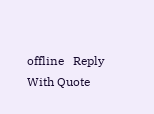offline   Reply With Quote